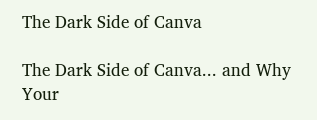The Dark Side of Canva

The Dark Side of Canva... and Why Your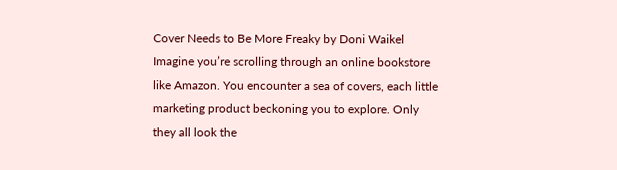Cover Needs to Be More Freaky by Doni Waikel Imagine you’re scrolling through an online bookstore like Amazon. You encounter a sea of covers, each little marketing product beckoning you to explore. Only they all look the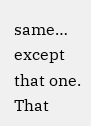same… except that one. That